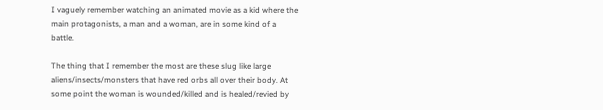I vaguely remember watching an animated movie as a kid where the main protagonists, a man and a woman, are in some kind of a battle.

The thing that I remember the most are these slug like large aliens/insects/monsters that have red orbs all over their body. At some point the woman is wounded/killed and is healed/revied by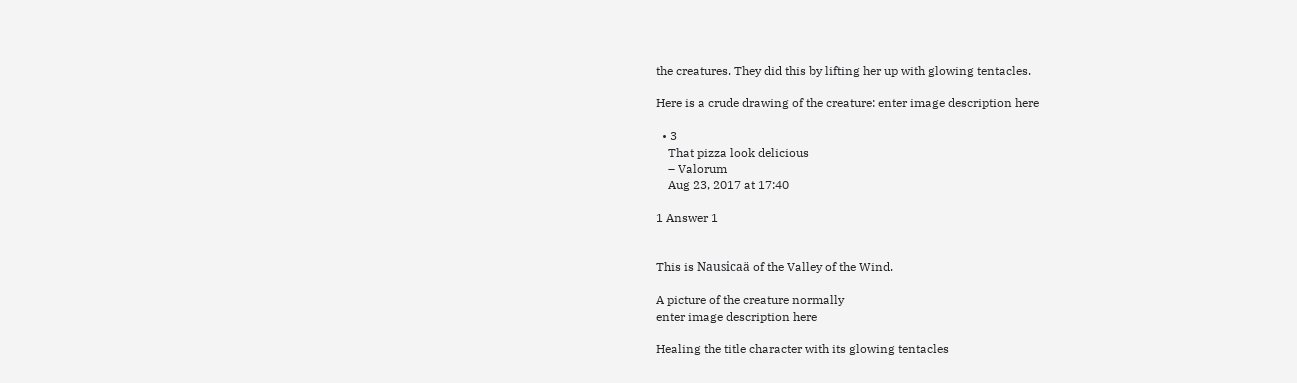the creatures. They did this by lifting her up with glowing tentacles.

Here is a crude drawing of the creature: enter image description here

  • 3
    That pizza look delicious
    – Valorum
    Aug 23, 2017 at 17:40

1 Answer 1


This is Nausicaä of the Valley of the Wind.

A picture of the creature normally
enter image description here

Healing the title character with its glowing tentacles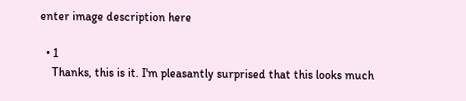enter image description here

  • 1
    Thanks, this is it. I'm pleasantly surprised that this looks much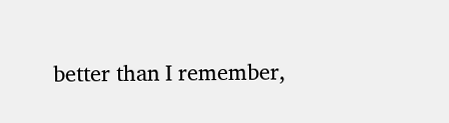better than I remember,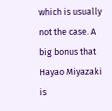which is usually not the case. A big bonus that Hayao Miyazaki is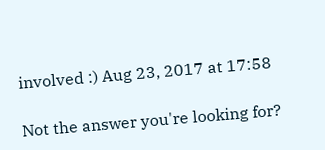involved :) Aug 23, 2017 at 17:58

Not the answer you're looking for?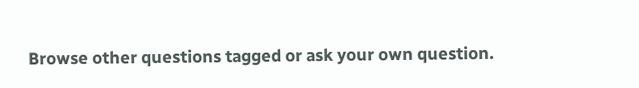Browse other questions tagged or ask your own question.